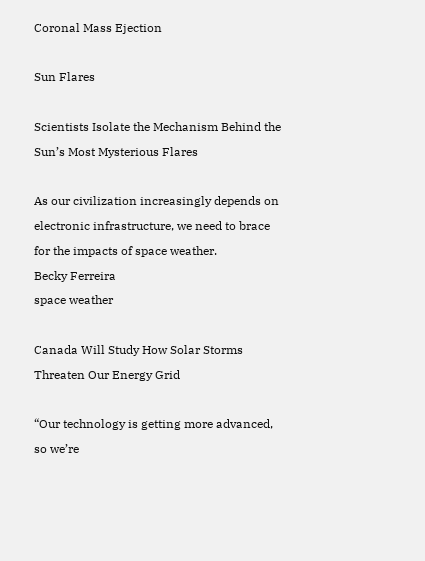Coronal Mass Ejection

Sun Flares

Scientists Isolate the Mechanism Behind the Sun’s Most Mysterious Flares

As our civilization increasingly depends on electronic infrastructure, we need to brace for the impacts of space weather.
Becky Ferreira
space weather

Canada Will Study How Solar Storms Threaten Our Energy Grid

“Our technology is getting more advanced, so we’re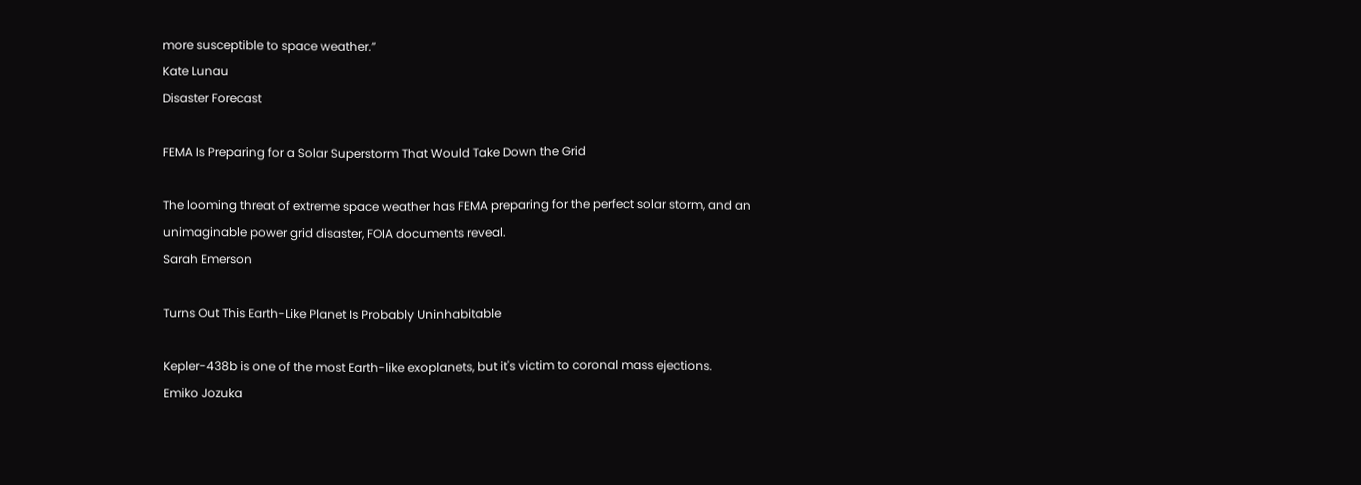more susceptible to space weather.”
Kate Lunau
Disaster Forecast

FEMA Is Preparing for a Solar Superstorm That Would Take Down the Grid

The looming threat of extreme space weather has FEMA preparing for the perfect solar storm, and an unimaginable power grid disaster, FOIA documents reveal.
Sarah Emerson

Turns Out This Earth-Like Planet Is Probably Uninhabitable

Kepler-438b is one of the most Earth-like exoplanets, but it's victim to coronal mass ejections.
Emiko Jozuka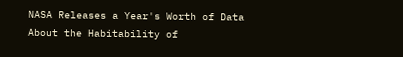NASA Releases a Year's Worth of Data About the Habitability of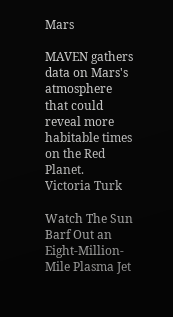Mars

MAVEN gathers data on Mars's atmosphere that could reveal more habitable times on the Red Planet.
Victoria Turk

Watch The Sun Barf Out an Eight-Million-Mile Plasma Jet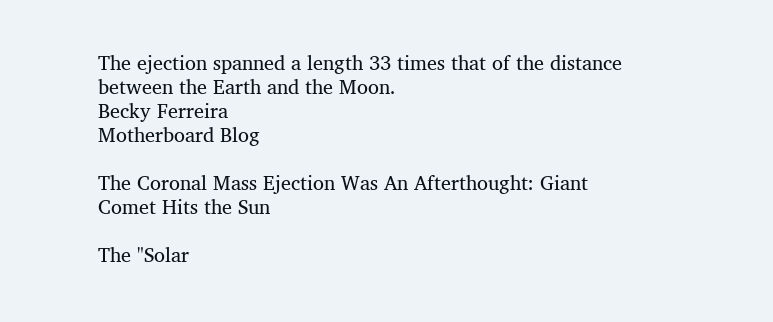The ejection spanned a length 33 times that of the distance between the Earth and the Moon.
Becky Ferreira
Motherboard Blog

The Coronal Mass Ejection Was An Afterthought: Giant Comet Hits the Sun

The "Solar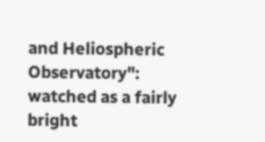and Heliospheric Observatory": watched as a fairly bright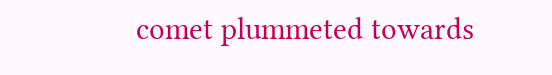comet plummeted towards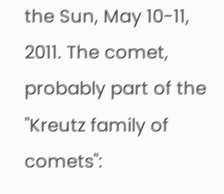the Sun, May 10-11, 2011. The comet, probably part of the "Kreutz family of comets":